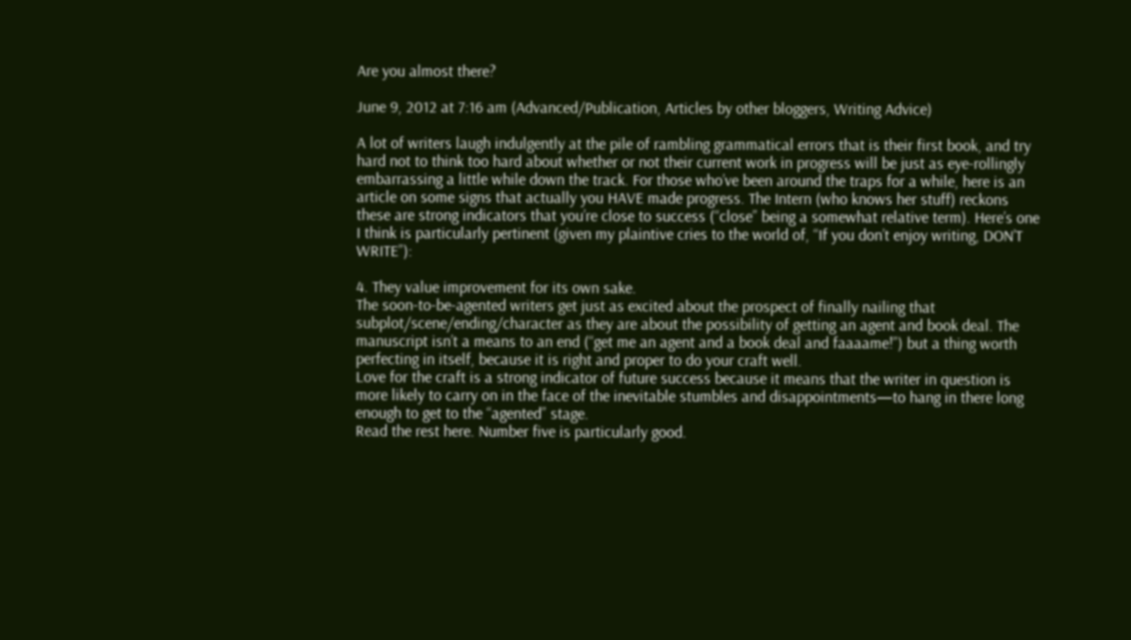Are you almost there?

June 9, 2012 at 7:16 am (Advanced/Publication, Articles by other bloggers, Writing Advice)

A lot of writers laugh indulgently at the pile of rambling grammatical errors that is their first book, and try hard not to think too hard about whether or not their current work in progress will be just as eye-rollingly embarrassing a little while down the track. For those who’ve been around the traps for a while, here is an article on some signs that actually you HAVE made progress. The Intern (who knows her stuff) reckons these are strong indicators that you’re close to success (“close” being a somewhat relative term). Here’s one I think is particularly pertinent (given my plaintive cries to the world of, “If you don’t enjoy writing, DON’T WRITE”):

4. They value improvement for its own sake.
The soon-to-be-agented writers get just as excited about the prospect of finally nailing that subplot/scene/ending/character as they are about the possibility of getting an agent and book deal. The manuscript isn’t a means to an end (“get me an agent and a book deal and faaaame!”) but a thing worth perfecting in itself, because it is right and proper to do your craft well.
Love for the craft is a strong indicator of future success because it means that the writer in question is more likely to carry on in the face of the inevitable stumbles and disappointments—to hang in there long enough to get to the “agented” stage.
Read the rest here. Number five is particularly good.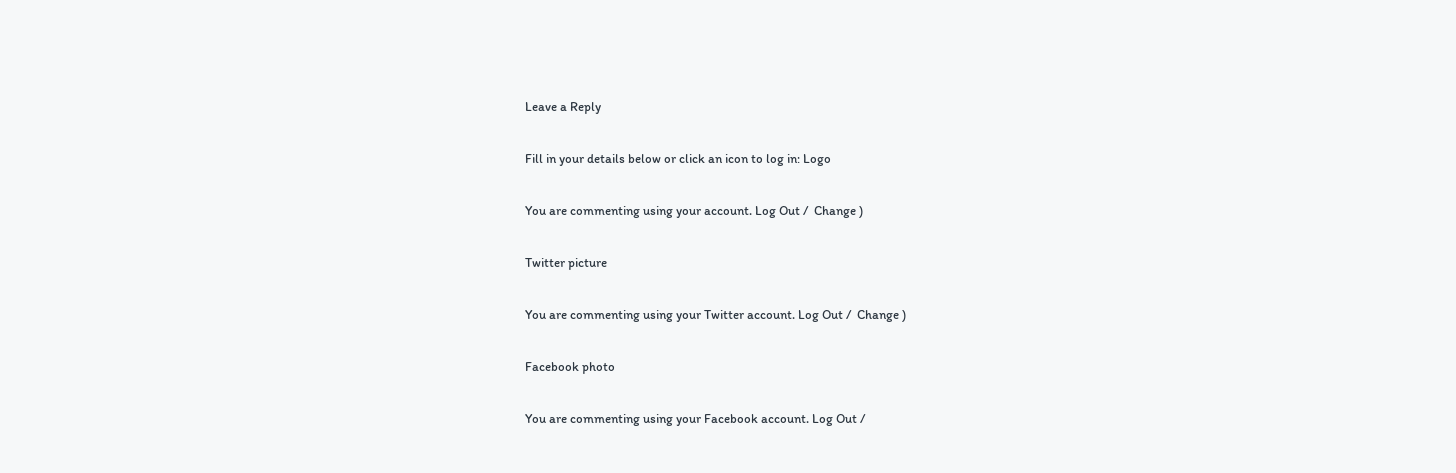Leave a Reply

Fill in your details below or click an icon to log in: Logo

You are commenting using your account. Log Out /  Change )

Twitter picture

You are commenting using your Twitter account. Log Out /  Change )

Facebook photo

You are commenting using your Facebook account. Log Out /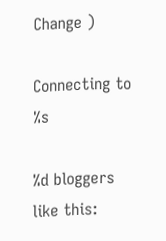Change )

Connecting to %s

%d bloggers like this: